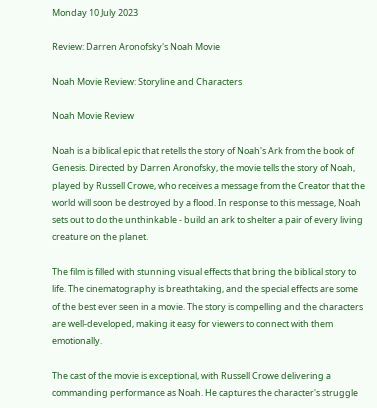Monday 10 July 2023

Review: Darren Aronofsky's Noah Movie

Noah Movie Review: Storyline and Characters

Noah Movie Review

Noah is a biblical epic that retells the story of Noah's Ark from the book of Genesis. Directed by Darren Aronofsky, the movie tells the story of Noah, played by Russell Crowe, who receives a message from the Creator that the world will soon be destroyed by a flood. In response to this message, Noah sets out to do the unthinkable - build an ark to shelter a pair of every living creature on the planet.

The film is filled with stunning visual effects that bring the biblical story to life. The cinematography is breathtaking, and the special effects are some of the best ever seen in a movie. The story is compelling and the characters are well-developed, making it easy for viewers to connect with them emotionally.

The cast of the movie is exceptional, with Russell Crowe delivering a commanding performance as Noah. He captures the character's struggle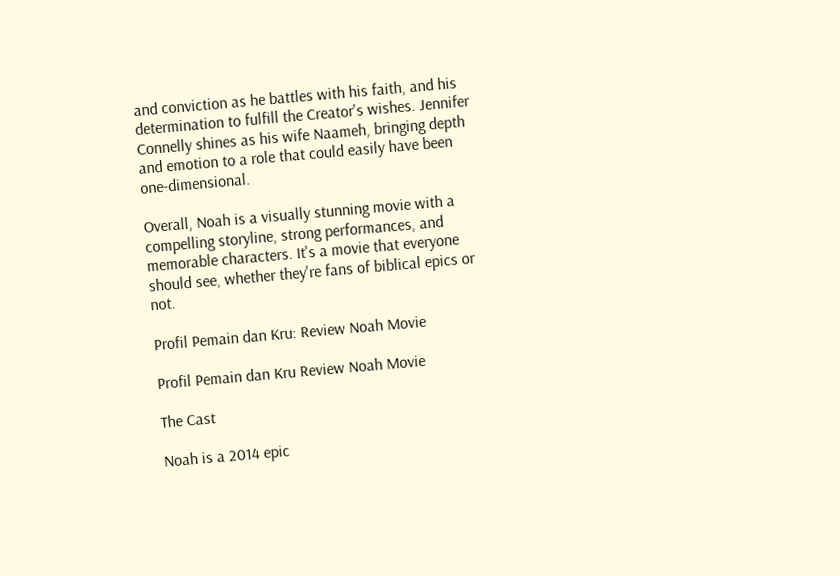and conviction as he battles with his faith, and his determination to fulfill the Creator's wishes. Jennifer Connelly shines as his wife Naameh, bringing depth and emotion to a role that could easily have been one-dimensional.

Overall, Noah is a visually stunning movie with a compelling storyline, strong performances, and memorable characters. It's a movie that everyone should see, whether they're fans of biblical epics or not.

Profil Pemain dan Kru: Review Noah Movie

Profil Pemain dan Kru Review Noah Movie

The Cast

Noah is a 2014 epic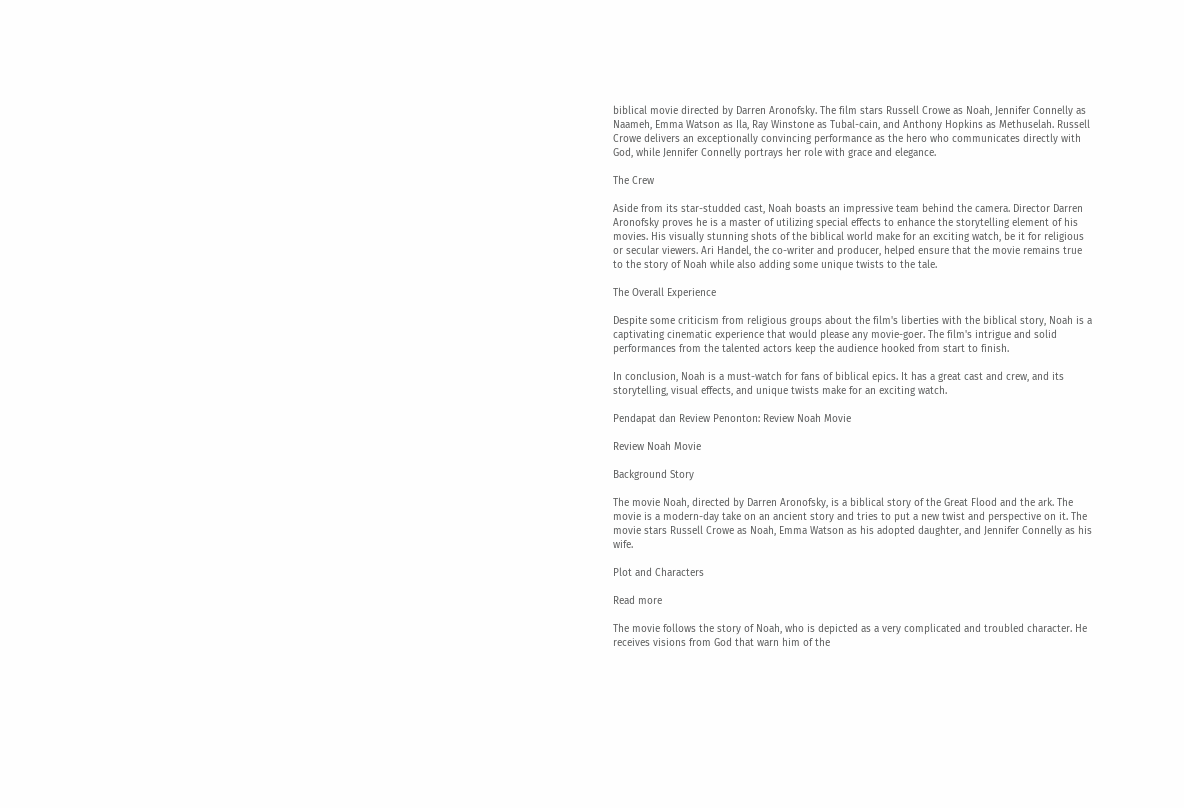biblical movie directed by Darren Aronofsky. The film stars Russell Crowe as Noah, Jennifer Connelly as Naameh, Emma Watson as Ila, Ray Winstone as Tubal-cain, and Anthony Hopkins as Methuselah. Russell Crowe delivers an exceptionally convincing performance as the hero who communicates directly with God, while Jennifer Connelly portrays her role with grace and elegance.

The Crew

Aside from its star-studded cast, Noah boasts an impressive team behind the camera. Director Darren Aronofsky proves he is a master of utilizing special effects to enhance the storytelling element of his movies. His visually stunning shots of the biblical world make for an exciting watch, be it for religious or secular viewers. Ari Handel, the co-writer and producer, helped ensure that the movie remains true to the story of Noah while also adding some unique twists to the tale.

The Overall Experience

Despite some criticism from religious groups about the film's liberties with the biblical story, Noah is a captivating cinematic experience that would please any movie-goer. The film's intrigue and solid performances from the talented actors keep the audience hooked from start to finish.

In conclusion, Noah is a must-watch for fans of biblical epics. It has a great cast and crew, and its storytelling, visual effects, and unique twists make for an exciting watch.

Pendapat dan Review Penonton: Review Noah Movie

Review Noah Movie

Background Story

The movie Noah, directed by Darren Aronofsky, is a biblical story of the Great Flood and the ark. The movie is a modern-day take on an ancient story and tries to put a new twist and perspective on it. The movie stars Russell Crowe as Noah, Emma Watson as his adopted daughter, and Jennifer Connelly as his wife.

Plot and Characters

Read more

The movie follows the story of Noah, who is depicted as a very complicated and troubled character. He receives visions from God that warn him of the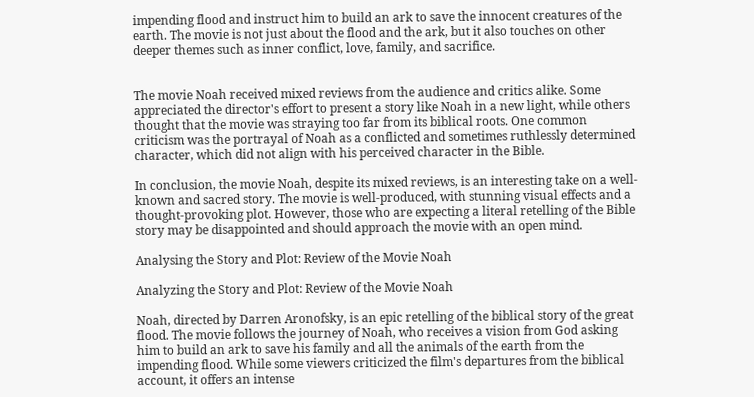impending flood and instruct him to build an ark to save the innocent creatures of the earth. The movie is not just about the flood and the ark, but it also touches on other deeper themes such as inner conflict, love, family, and sacrifice.


The movie Noah received mixed reviews from the audience and critics alike. Some appreciated the director's effort to present a story like Noah in a new light, while others thought that the movie was straying too far from its biblical roots. One common criticism was the portrayal of Noah as a conflicted and sometimes ruthlessly determined character, which did not align with his perceived character in the Bible.

In conclusion, the movie Noah, despite its mixed reviews, is an interesting take on a well-known and sacred story. The movie is well-produced, with stunning visual effects and a thought-provoking plot. However, those who are expecting a literal retelling of the Bible story may be disappointed and should approach the movie with an open mind.

Analysing the Story and Plot: Review of the Movie Noah

Analyzing the Story and Plot: Review of the Movie Noah

Noah, directed by Darren Aronofsky, is an epic retelling of the biblical story of the great flood. The movie follows the journey of Noah, who receives a vision from God asking him to build an ark to save his family and all the animals of the earth from the impending flood. While some viewers criticized the film's departures from the biblical account, it offers an intense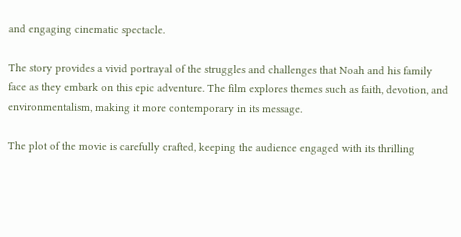and engaging cinematic spectacle.

The story provides a vivid portrayal of the struggles and challenges that Noah and his family face as they embark on this epic adventure. The film explores themes such as faith, devotion, and environmentalism, making it more contemporary in its message.

The plot of the movie is carefully crafted, keeping the audience engaged with its thrilling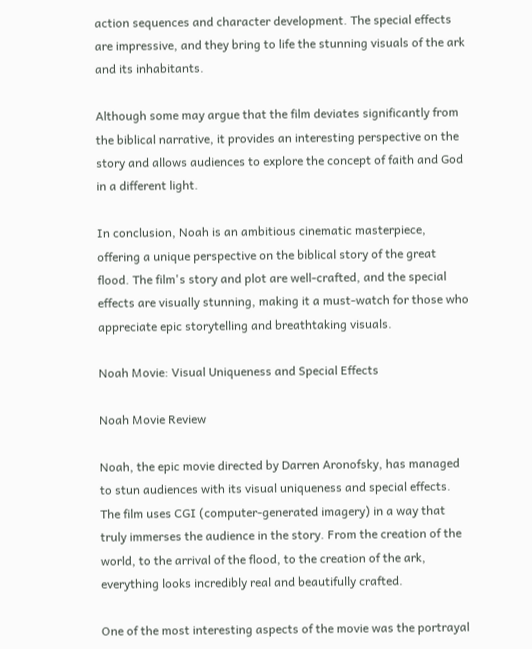action sequences and character development. The special effects are impressive, and they bring to life the stunning visuals of the ark and its inhabitants.

Although some may argue that the film deviates significantly from the biblical narrative, it provides an interesting perspective on the story and allows audiences to explore the concept of faith and God in a different light.

In conclusion, Noah is an ambitious cinematic masterpiece, offering a unique perspective on the biblical story of the great flood. The film's story and plot are well-crafted, and the special effects are visually stunning, making it a must-watch for those who appreciate epic storytelling and breathtaking visuals.

Noah Movie: Visual Uniqueness and Special Effects

Noah Movie Review

Noah, the epic movie directed by Darren Aronofsky, has managed to stun audiences with its visual uniqueness and special effects. The film uses CGI (computer-generated imagery) in a way that truly immerses the audience in the story. From the creation of the world, to the arrival of the flood, to the creation of the ark, everything looks incredibly real and beautifully crafted.

One of the most interesting aspects of the movie was the portrayal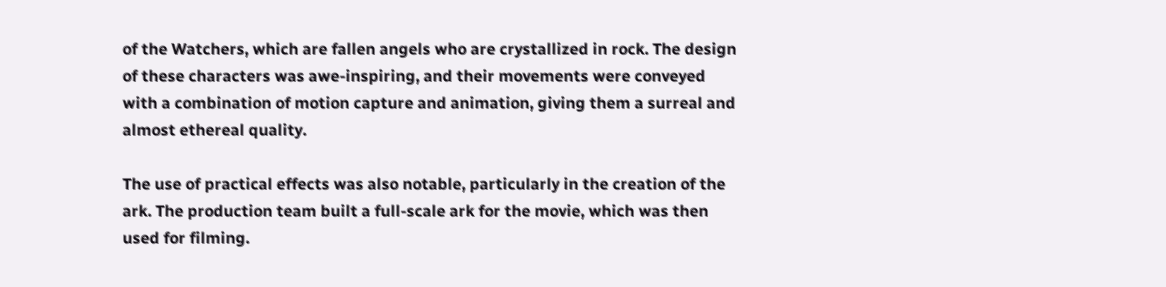of the Watchers, which are fallen angels who are crystallized in rock. The design of these characters was awe-inspiring, and their movements were conveyed with a combination of motion capture and animation, giving them a surreal and almost ethereal quality.

The use of practical effects was also notable, particularly in the creation of the ark. The production team built a full-scale ark for the movie, which was then used for filming.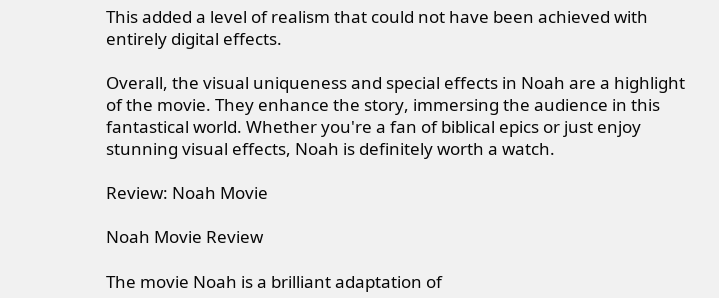This added a level of realism that could not have been achieved with entirely digital effects.

Overall, the visual uniqueness and special effects in Noah are a highlight of the movie. They enhance the story, immersing the audience in this fantastical world. Whether you're a fan of biblical epics or just enjoy stunning visual effects, Noah is definitely worth a watch.

Review: Noah Movie

Noah Movie Review

The movie Noah is a brilliant adaptation of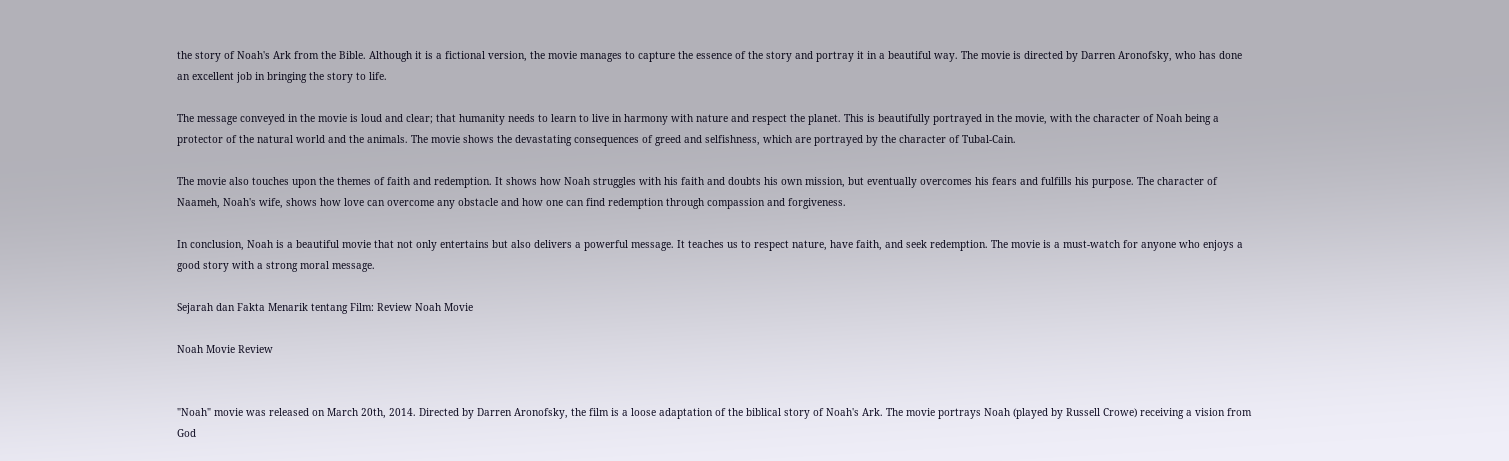the story of Noah's Ark from the Bible. Although it is a fictional version, the movie manages to capture the essence of the story and portray it in a beautiful way. The movie is directed by Darren Aronofsky, who has done an excellent job in bringing the story to life.

The message conveyed in the movie is loud and clear; that humanity needs to learn to live in harmony with nature and respect the planet. This is beautifully portrayed in the movie, with the character of Noah being a protector of the natural world and the animals. The movie shows the devastating consequences of greed and selfishness, which are portrayed by the character of Tubal-Cain.

The movie also touches upon the themes of faith and redemption. It shows how Noah struggles with his faith and doubts his own mission, but eventually overcomes his fears and fulfills his purpose. The character of Naameh, Noah's wife, shows how love can overcome any obstacle and how one can find redemption through compassion and forgiveness.

In conclusion, Noah is a beautiful movie that not only entertains but also delivers a powerful message. It teaches us to respect nature, have faith, and seek redemption. The movie is a must-watch for anyone who enjoys a good story with a strong moral message.

Sejarah dan Fakta Menarik tentang Film: Review Noah Movie

Noah Movie Review


"Noah" movie was released on March 20th, 2014. Directed by Darren Aronofsky, the film is a loose adaptation of the biblical story of Noah's Ark. The movie portrays Noah (played by Russell Crowe) receiving a vision from God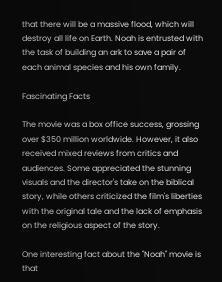that there will be a massive flood, which will destroy all life on Earth. Noah is entrusted with the task of building an ark to save a pair of each animal species and his own family.

Fascinating Facts

The movie was a box office success, grossing over $350 million worldwide. However, it also received mixed reviews from critics and audiences. Some appreciated the stunning visuals and the director's take on the biblical story, while others criticized the film's liberties with the original tale and the lack of emphasis on the religious aspect of the story.

One interesting fact about the "Noah" movie is that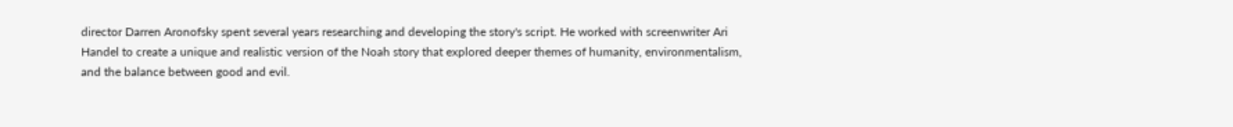director Darren Aronofsky spent several years researching and developing the story's script. He worked with screenwriter Ari Handel to create a unique and realistic version of the Noah story that explored deeper themes of humanity, environmentalism, and the balance between good and evil.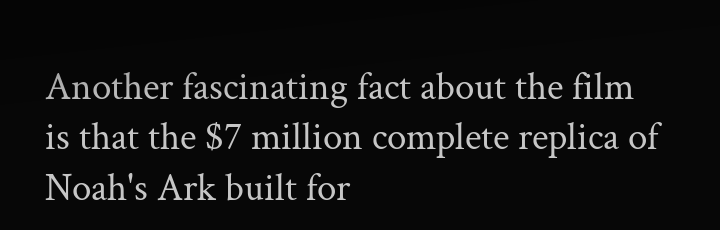Another fascinating fact about the film is that the $7 million complete replica of Noah's Ark built for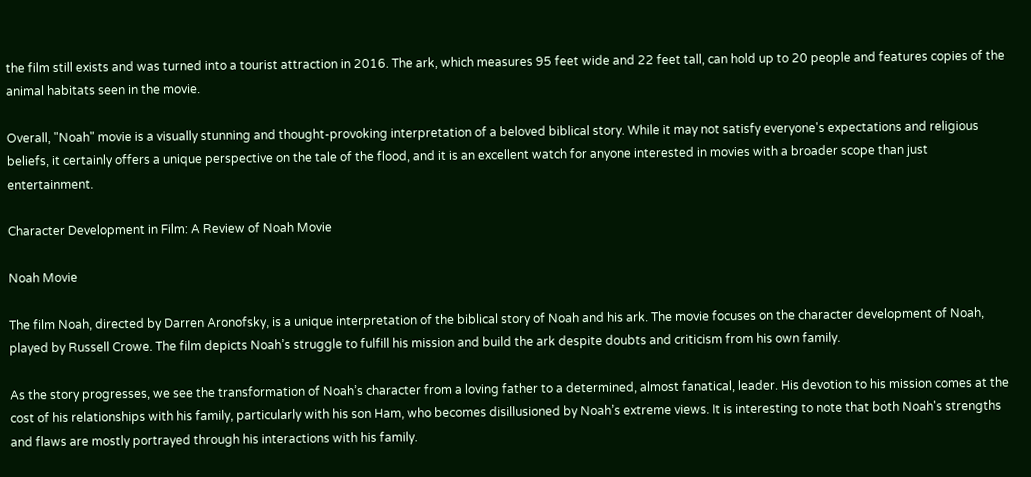the film still exists and was turned into a tourist attraction in 2016. The ark, which measures 95 feet wide and 22 feet tall, can hold up to 20 people and features copies of the animal habitats seen in the movie.

Overall, "Noah" movie is a visually stunning and thought-provoking interpretation of a beloved biblical story. While it may not satisfy everyone's expectations and religious beliefs, it certainly offers a unique perspective on the tale of the flood, and it is an excellent watch for anyone interested in movies with a broader scope than just entertainment.

Character Development in Film: A Review of Noah Movie

Noah Movie

The film Noah, directed by Darren Aronofsky, is a unique interpretation of the biblical story of Noah and his ark. The movie focuses on the character development of Noah, played by Russell Crowe. The film depicts Noah’s struggle to fulfill his mission and build the ark despite doubts and criticism from his own family.

As the story progresses, we see the transformation of Noah’s character from a loving father to a determined, almost fanatical, leader. His devotion to his mission comes at the cost of his relationships with his family, particularly with his son Ham, who becomes disillusioned by Noah’s extreme views. It is interesting to note that both Noah's strengths and flaws are mostly portrayed through his interactions with his family.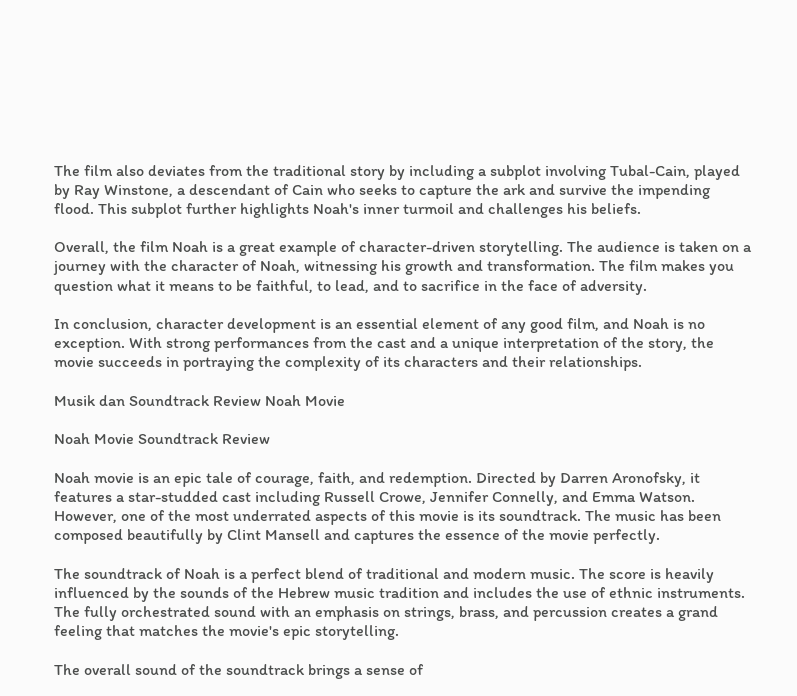The film also deviates from the traditional story by including a subplot involving Tubal-Cain, played by Ray Winstone, a descendant of Cain who seeks to capture the ark and survive the impending flood. This subplot further highlights Noah's inner turmoil and challenges his beliefs.

Overall, the film Noah is a great example of character-driven storytelling. The audience is taken on a journey with the character of Noah, witnessing his growth and transformation. The film makes you question what it means to be faithful, to lead, and to sacrifice in the face of adversity.

In conclusion, character development is an essential element of any good film, and Noah is no exception. With strong performances from the cast and a unique interpretation of the story, the movie succeeds in portraying the complexity of its characters and their relationships.

Musik dan Soundtrack Review Noah Movie

Noah Movie Soundtrack Review

Noah movie is an epic tale of courage, faith, and redemption. Directed by Darren Aronofsky, it features a star-studded cast including Russell Crowe, Jennifer Connelly, and Emma Watson. However, one of the most underrated aspects of this movie is its soundtrack. The music has been composed beautifully by Clint Mansell and captures the essence of the movie perfectly.

The soundtrack of Noah is a perfect blend of traditional and modern music. The score is heavily influenced by the sounds of the Hebrew music tradition and includes the use of ethnic instruments. The fully orchestrated sound with an emphasis on strings, brass, and percussion creates a grand feeling that matches the movie's epic storytelling.

The overall sound of the soundtrack brings a sense of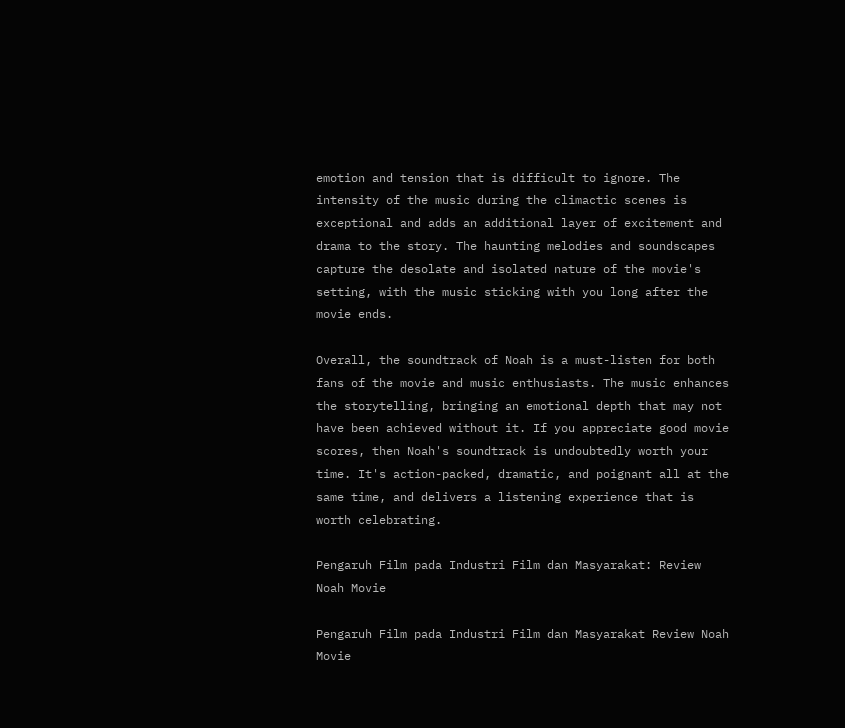emotion and tension that is difficult to ignore. The intensity of the music during the climactic scenes is exceptional and adds an additional layer of excitement and drama to the story. The haunting melodies and soundscapes capture the desolate and isolated nature of the movie's setting, with the music sticking with you long after the movie ends.

Overall, the soundtrack of Noah is a must-listen for both fans of the movie and music enthusiasts. The music enhances the storytelling, bringing an emotional depth that may not have been achieved without it. If you appreciate good movie scores, then Noah's soundtrack is undoubtedly worth your time. It's action-packed, dramatic, and poignant all at the same time, and delivers a listening experience that is worth celebrating.

Pengaruh Film pada Industri Film dan Masyarakat: Review Noah Movie

Pengaruh Film pada Industri Film dan Masyarakat Review Noah Movie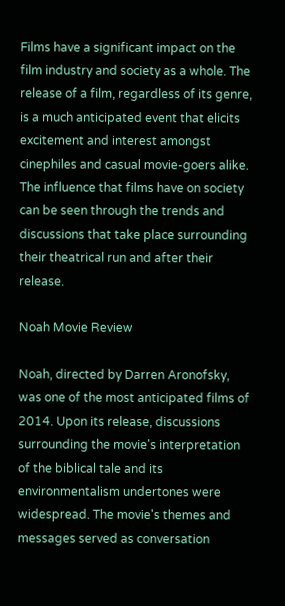Films have a significant impact on the film industry and society as a whole. The release of a film, regardless of its genre, is a much anticipated event that elicits excitement and interest amongst cinephiles and casual movie-goers alike. The influence that films have on society can be seen through the trends and discussions that take place surrounding their theatrical run and after their release.

Noah Movie Review

Noah, directed by Darren Aronofsky, was one of the most anticipated films of 2014. Upon its release, discussions surrounding the movie's interpretation of the biblical tale and its environmentalism undertones were widespread. The movie's themes and messages served as conversation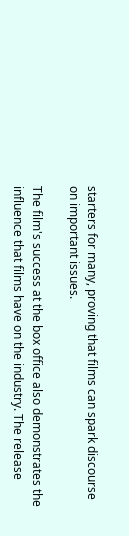starters for many, proving that films can spark discourse on important issues.

The film's success at the box office also demonstrates the influence that films have on the industry. The release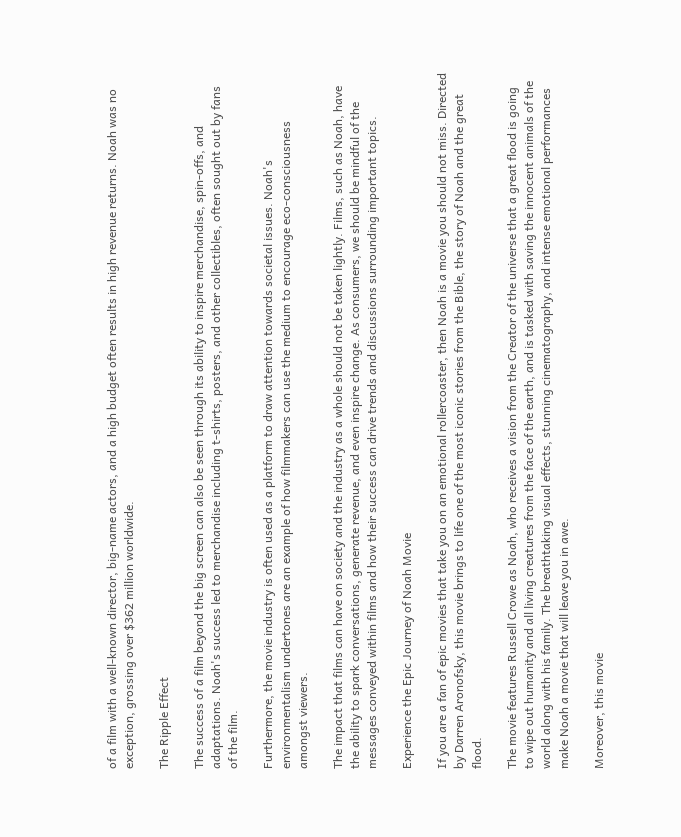of a film with a well-known director, big-name actors, and a high budget often results in high revenue returns. Noah was no exception, grossing over $362 million worldwide.

The Ripple Effect

The success of a film beyond the big screen can also be seen through its ability to inspire merchandise, spin-offs, and adaptations. Noah's success led to merchandise including t-shirts, posters, and other collectibles, often sought out by fans of the film.

Furthermore, the movie industry is often used as a platform to draw attention towards societal issues. Noah's environmentalism undertones are an example of how filmmakers can use the medium to encourage eco-consciousness amongst viewers.

The impact that films can have on society and the industry as a whole should not be taken lightly. Films, such as Noah, have the ability to spark conversations, generate revenue, and even inspire change. As consumers, we should be mindful of the messages conveyed within films and how their success can drive trends and discussions surrounding important topics.

Experience the Epic Journey of Noah Movie

If you are a fan of epic movies that take you on an emotional rollercoaster, then Noah is a movie you should not miss. Directed by Darren Aronofsky, this movie brings to life one of the most iconic stories from the Bible, the story of Noah and the great flood.

The movie features Russell Crowe as Noah, who receives a vision from the Creator of the universe that a great flood is going to wipe out humanity and all living creatures from the face of the earth, and is tasked with saving the innocent animals of the world along with his family. The breathtaking visual effects, stunning cinematography, and intense emotional performances make Noah a movie that will leave you in awe.

Moreover, this movie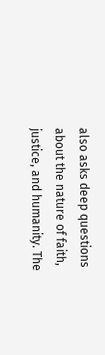also asks deep questions about the nature of faith, justice, and humanity. The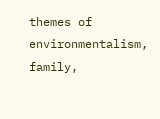themes of environmentalism, family,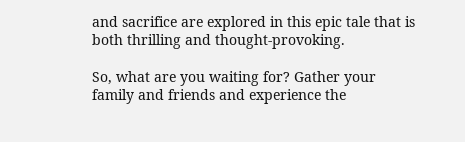and sacrifice are explored in this epic tale that is both thrilling and thought-provoking.

So, what are you waiting for? Gather your family and friends and experience the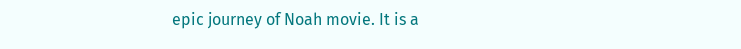epic journey of Noah movie. It is a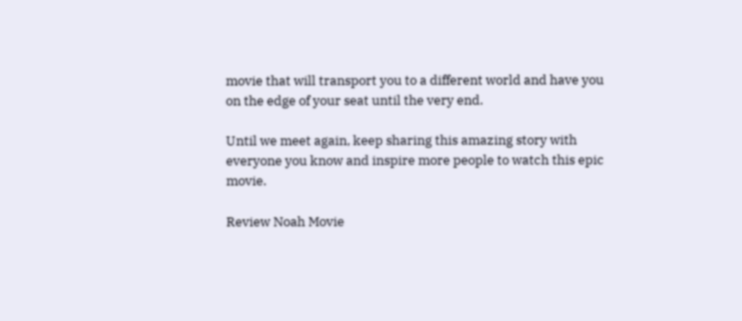movie that will transport you to a different world and have you on the edge of your seat until the very end.

Until we meet again, keep sharing this amazing story with everyone you know and inspire more people to watch this epic movie.

Review Noah Movie